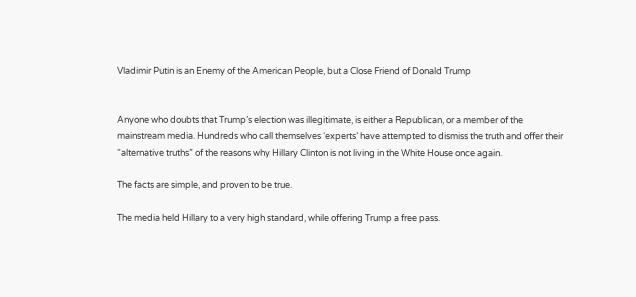Vladimir Putin is an Enemy of the American People, but a Close Friend of Donald Trump


Anyone who doubts that Trump’s election was illegitimate, is either a Republican, or a member of the mainstream media. Hundreds who call themselves ‘experts’ have attempted to dismiss the truth and offer their “alternative truths” of the reasons why Hillary Clinton is not living in the White House once again.

The facts are simple, and proven to be true.

The media held Hillary to a very high standard, while offering Trump a free pass.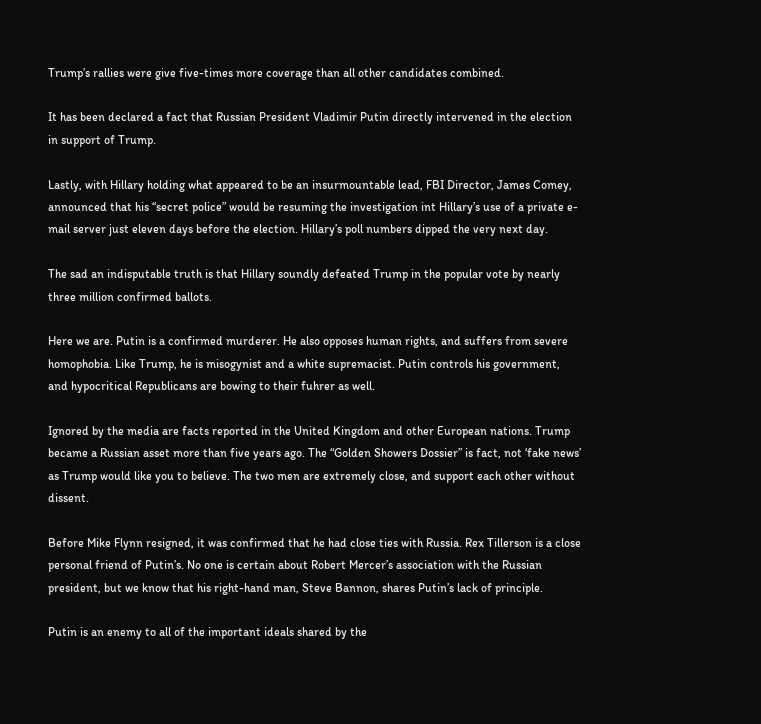Trump’s rallies were give five-times more coverage than all other candidates combined.

It has been declared a fact that Russian President Vladimir Putin directly intervened in the election in support of Trump.

Lastly, with Hillary holding what appeared to be an insurmountable lead, FBI Director, James Comey, announced that his “secret police” would be resuming the investigation int Hillary’s use of a private e-mail server just eleven days before the election. Hillary’s poll numbers dipped the very next day.

The sad an indisputable truth is that Hillary soundly defeated Trump in the popular vote by nearly three million confirmed ballots.

Here we are. Putin is a confirmed murderer. He also opposes human rights, and suffers from severe homophobia. Like Trump, he is misogynist and a white supremacist. Putin controls his government, and hypocritical Republicans are bowing to their fuhrer as well.

Ignored by the media are facts reported in the United Kingdom and other European nations. Trump became a Russian asset more than five years ago. The “Golden Showers Dossier” is fact, not ‘fake news’ as Trump would like you to believe. The two men are extremely close, and support each other without dissent.

Before Mike Flynn resigned, it was confirmed that he had close ties with Russia. Rex Tillerson is a close personal friend of Putin’s. No one is certain about Robert Mercer’s association with the Russian president, but we know that his right-hand man, Steve Bannon, shares Putin’s lack of principle.

Putin is an enemy to all of the important ideals shared by the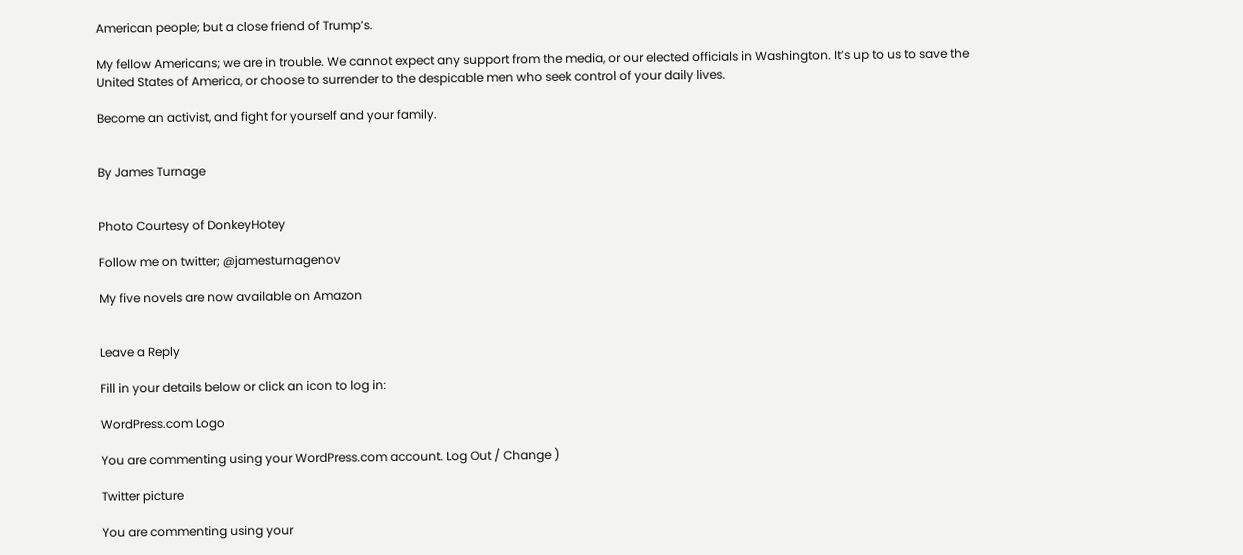American people; but a close friend of Trump’s.

My fellow Americans; we are in trouble. We cannot expect any support from the media, or our elected officials in Washington. It’s up to us to save the United States of America, or choose to surrender to the despicable men who seek control of your daily lives.

Become an activist, and fight for yourself and your family.


By James Turnage


Photo Courtesy of DonkeyHotey

Follow me on twitter; @jamesturnagenov

My five novels are now available on Amazon


Leave a Reply

Fill in your details below or click an icon to log in:

WordPress.com Logo

You are commenting using your WordPress.com account. Log Out / Change )

Twitter picture

You are commenting using your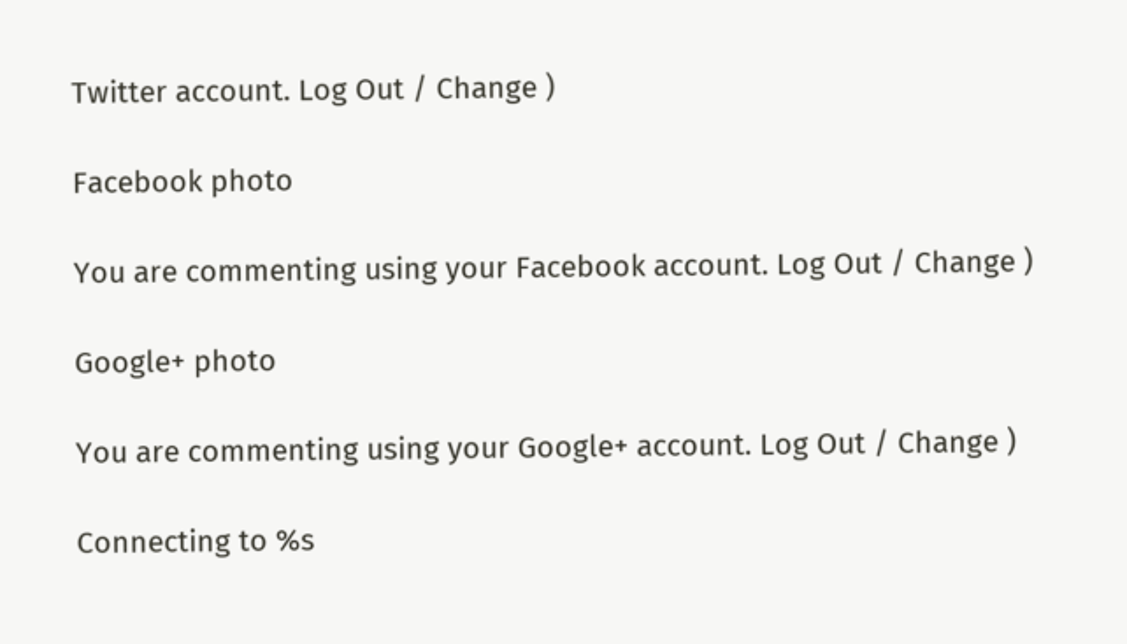Twitter account. Log Out / Change )

Facebook photo

You are commenting using your Facebook account. Log Out / Change )

Google+ photo

You are commenting using your Google+ account. Log Out / Change )

Connecting to %s